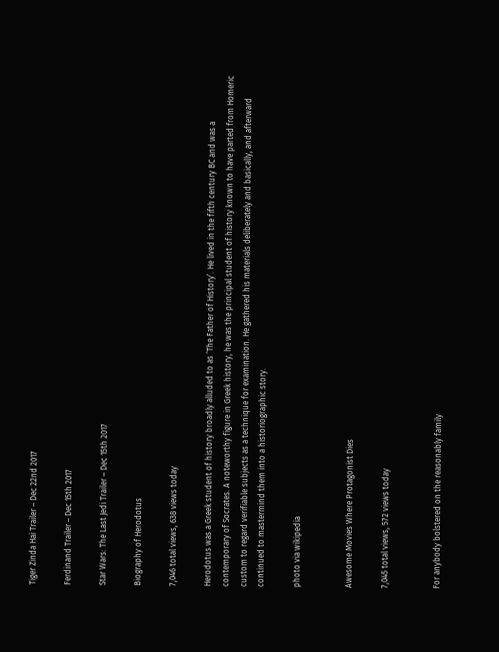Tiger Zinda Hai Trailer – Dec 22nd 2017

Ferdinand Trailer – Dec 15th 2017

Star Wars: The Last Jedi Trailer – Dec 15th 2017

Biography of Herodotus

7,046 total views, 638 views today

Herodotus was a Greek student of history broadly alluded to as ‘The Father of History’. He lived in the fifth century BC and was a contemporary of Socrates. A noteworthy figure in Greek history, he was the principal student of history known to have parted from Homeric custom to regard verifiable subjects as a technique for examination. He gathered his materials deliberately and basically, and afterward continued to mastermind them into a historiographic story.

photo via wikipedia


Awesome Movies Where Protagonist Dies

7,045 total views, 572 views today


For anybody bolstered on the reasonably family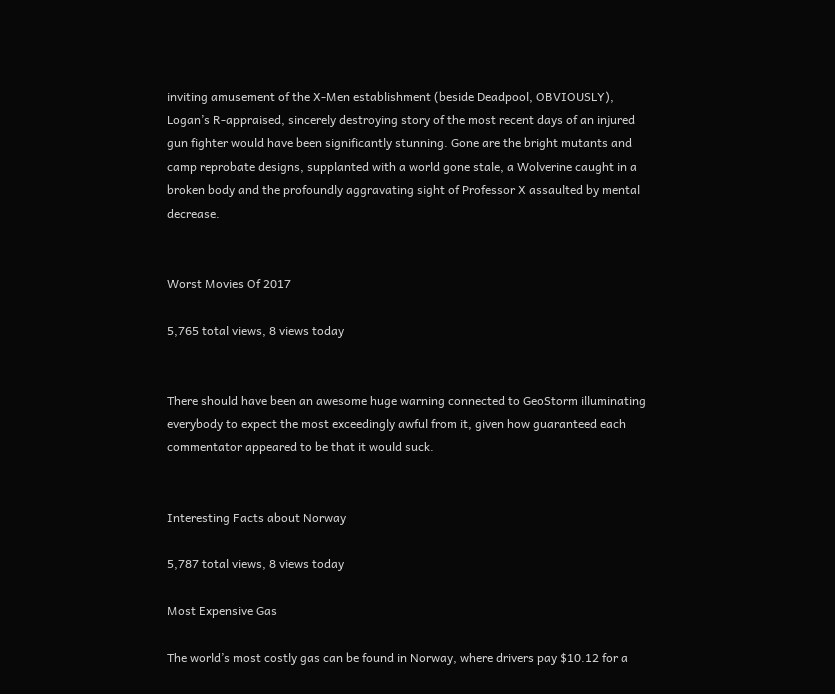inviting amusement of the X-Men establishment (beside Deadpool, OBVIOUSLY), Logan’s R-appraised, sincerely destroying story of the most recent days of an injured gun fighter would have been significantly stunning. Gone are the bright mutants and camp reprobate designs, supplanted with a world gone stale, a Wolverine caught in a broken body and the profoundly aggravating sight of Professor X assaulted by mental decrease.


Worst Movies Of 2017

5,765 total views, 8 views today


There should have been an awesome huge warning connected to GeoStorm illuminating everybody to expect the most exceedingly awful from it, given how guaranteed each commentator appeared to be that it would suck.


Interesting Facts about Norway

5,787 total views, 8 views today

Most Expensive Gas

The world’s most costly gas can be found in Norway, where drivers pay $10.12 for a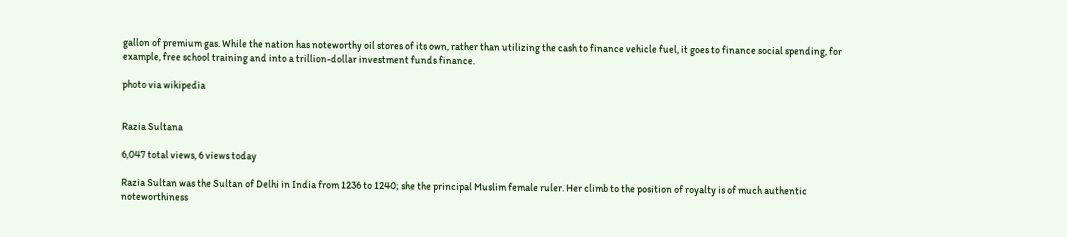gallon of premium gas. While the nation has noteworthy oil stores of its own, rather than utilizing the cash to finance vehicle fuel, it goes to finance social spending, for example, free school training and into a trillion-dollar investment funds finance.

photo via wikipedia


Razia Sultana

6,047 total views, 6 views today

Razia Sultan was the Sultan of Delhi in India from 1236 to 1240; she the principal Muslim female ruler. Her climb to the position of royalty is of much authentic noteworthiness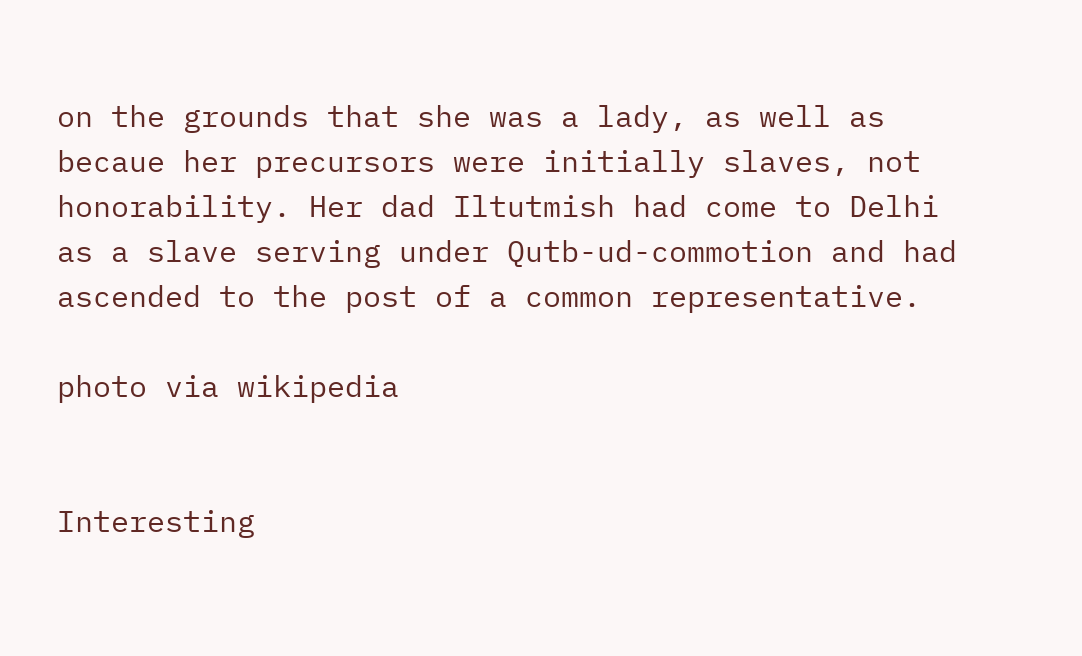on the grounds that she was a lady, as well as becaue her precursors were initially slaves, not honorability. Her dad Iltutmish had come to Delhi as a slave serving under Qutb-ud-commotion and had ascended to the post of a common representative.

photo via wikipedia


Interesting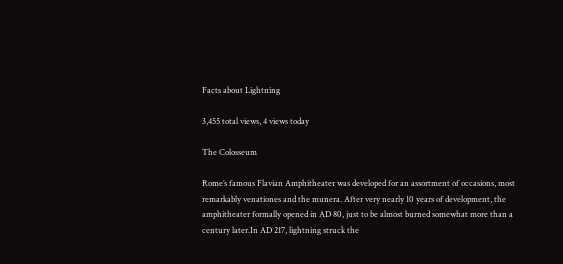Facts about Lightning

3,455 total views, 4 views today

The Colosseum

Rome’s famous Flavian Amphitheater was developed for an assortment of occasions, most remarkably venationes and the munera. After very nearly 10 years of development, the amphitheater formally opened in AD 80, just to be almost burned somewhat more than a century later.In AD 217, lightning struck the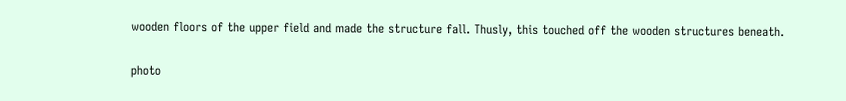wooden floors of the upper field and made the structure fall. Thusly, this touched off the wooden structures beneath.

photo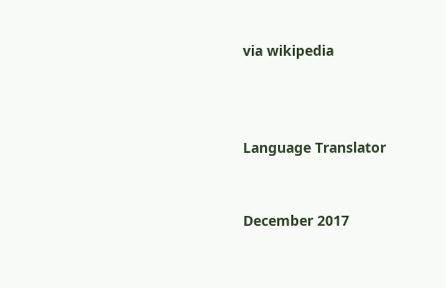via wikipedia



Language Translator


December 2017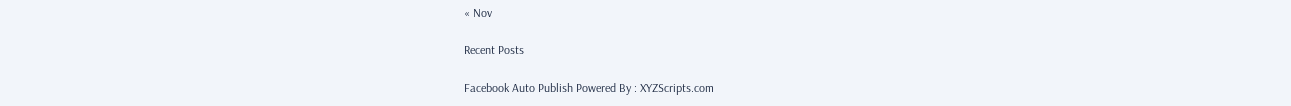« Nov

Recent Posts

Facebook Auto Publish Powered By : XYZScripts.com